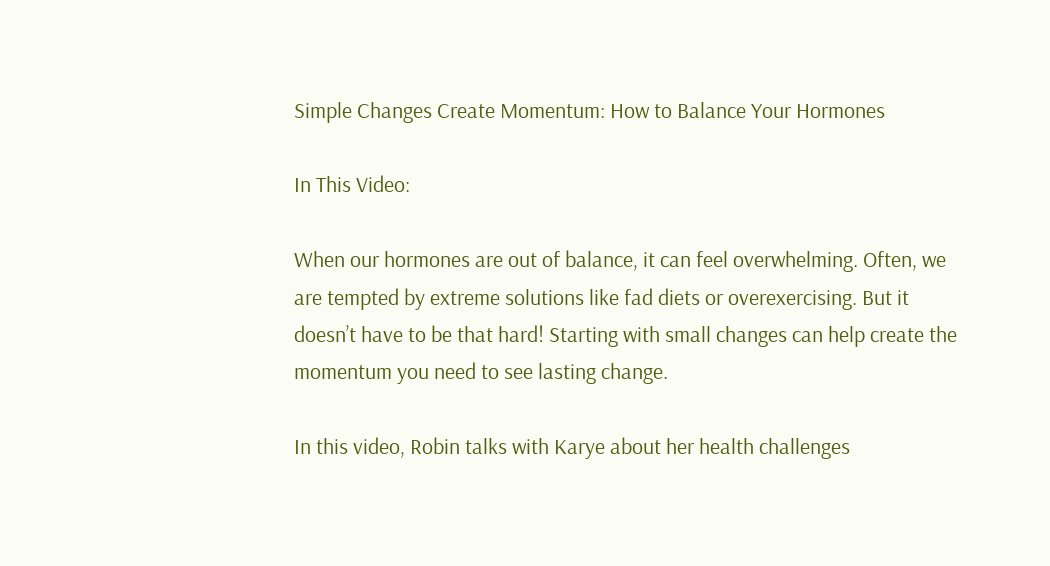Simple Changes Create Momentum: How to Balance Your Hormones

In This Video:

When our hormones are out of balance, it can feel overwhelming. Often, we are tempted by extreme solutions like fad diets or overexercising. But it doesn’t have to be that hard! Starting with small changes can help create the momentum you need to see lasting change.

In this video, Robin talks with Karye about her health challenges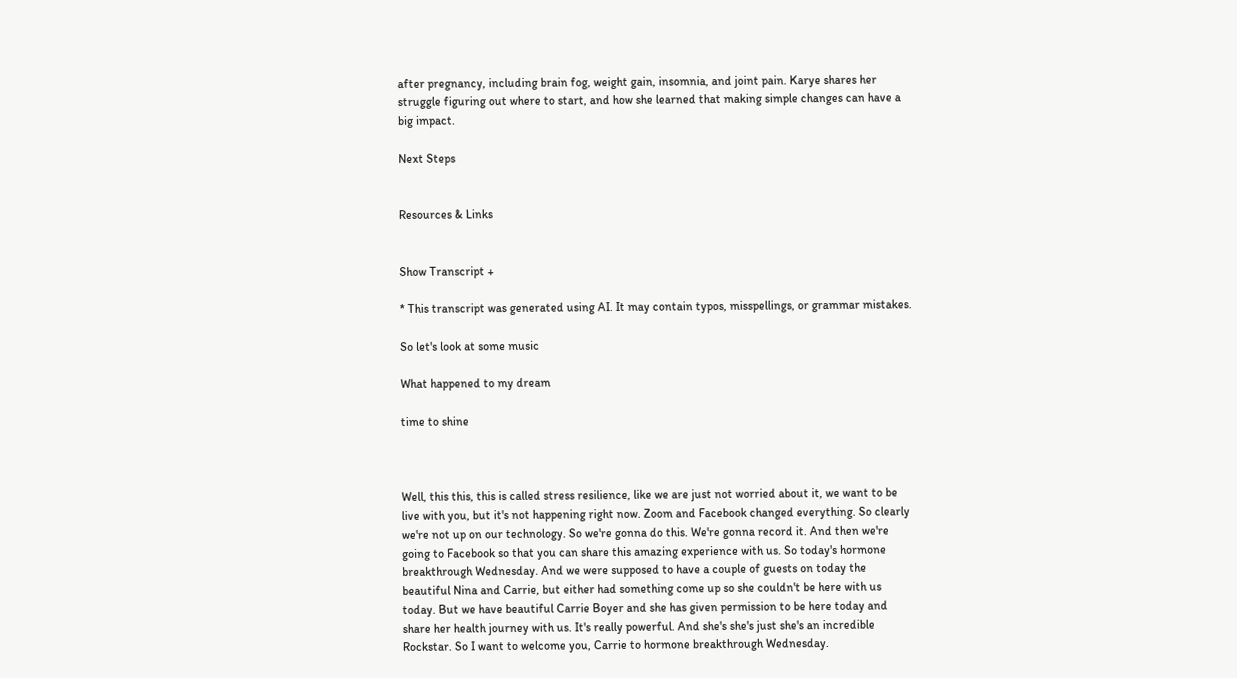after pregnancy, including brain fog, weight gain, insomnia, and joint pain. Karye shares her struggle figuring out where to start, and how she learned that making simple changes can have a big impact.

Next Steps


Resources & Links


Show Transcript +

* This transcript was generated using AI. It may contain typos, misspellings, or grammar mistakes.

So let's look at some music

What happened to my dream

time to shine



Well, this this, this is called stress resilience, like we are just not worried about it, we want to be live with you, but it's not happening right now. Zoom and Facebook changed everything. So clearly we're not up on our technology. So we're gonna do this. We're gonna record it. And then we're going to Facebook so that you can share this amazing experience with us. So today's hormone breakthrough Wednesday. And we were supposed to have a couple of guests on today the beautiful Nina and Carrie, but either had something come up so she couldn't be here with us today. But we have beautiful Carrie Boyer and she has given permission to be here today and share her health journey with us. It's really powerful. And she's she's just she's an incredible Rockstar. So I want to welcome you, Carrie to hormone breakthrough Wednesday.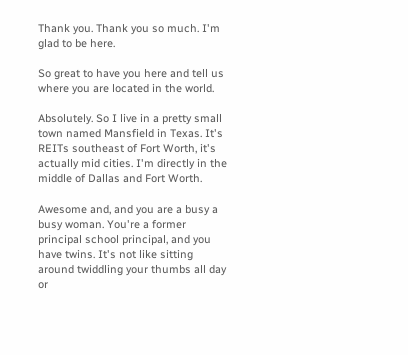Thank you. Thank you so much. I'm glad to be here.

So great to have you here and tell us where you are located in the world.

Absolutely. So I live in a pretty small town named Mansfield in Texas. It's REITs southeast of Fort Worth, it's actually mid cities. I'm directly in the middle of Dallas and Fort Worth.

Awesome and, and you are a busy a busy woman. You're a former principal school principal, and you have twins. It's not like sitting around twiddling your thumbs all day or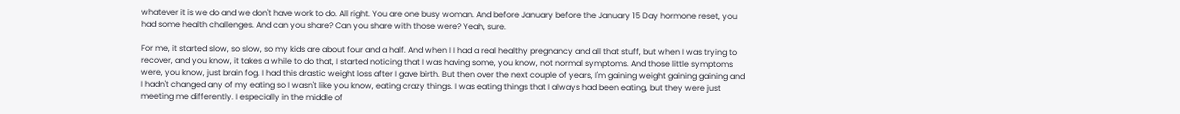whatever it is we do and we don't have work to do. All right. You are one busy woman. And before January before the January 15 Day hormone reset, you had some health challenges. And can you share? Can you share with those were? Yeah, sure.

For me, it started slow, so slow, so my kids are about four and a half. And when I I had a real healthy pregnancy and all that stuff, but when I was trying to recover, and you know, it takes a while to do that, I started noticing that I was having some, you know, not normal symptoms. And those little symptoms were, you know, just brain fog. I had this drastic weight loss after I gave birth. But then over the next couple of years, I'm gaining weight gaining gaining and I hadn't changed any of my eating so I wasn't like you know, eating crazy things. I was eating things that I always had been eating, but they were just meeting me differently. I especially in the middle of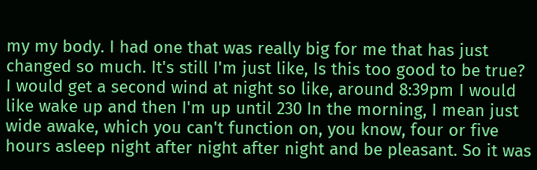my my body. I had one that was really big for me that has just changed so much. It's still I'm just like, Is this too good to be true? I would get a second wind at night so like, around 8:39pm I would like wake up and then I'm up until 230 In the morning, I mean just wide awake, which you can't function on, you know, four or five hours asleep night after night after night and be pleasant. So it was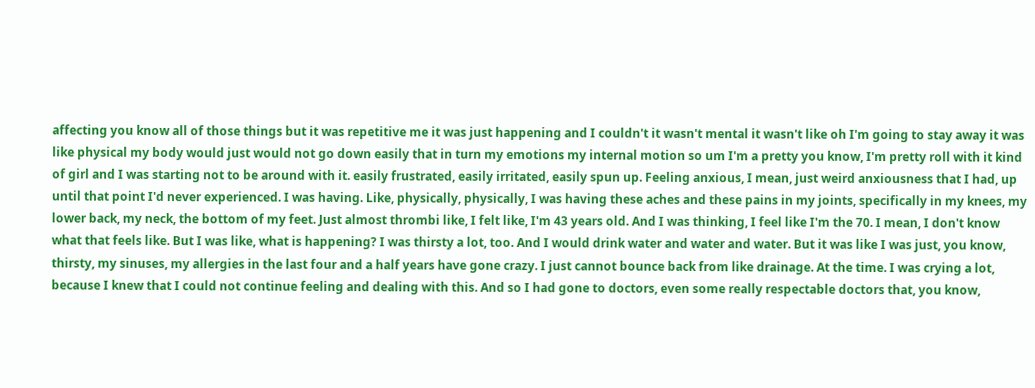affecting you know all of those things but it was repetitive me it was just happening and I couldn't it wasn't mental it wasn't like oh I'm going to stay away it was like physical my body would just would not go down easily that in turn my emotions my internal motion so um I'm a pretty you know, I'm pretty roll with it kind of girl and I was starting not to be around with it. easily frustrated, easily irritated, easily spun up. Feeling anxious, I mean, just weird anxiousness that I had, up until that point I'd never experienced. I was having. Like, physically, physically, I was having these aches and these pains in my joints, specifically in my knees, my lower back, my neck, the bottom of my feet. Just almost thrombi like, I felt like, I'm 43 years old. And I was thinking, I feel like I'm the 70. I mean, I don't know what that feels like. But I was like, what is happening? I was thirsty a lot, too. And I would drink water and water and water. But it was like I was just, you know, thirsty, my sinuses, my allergies in the last four and a half years have gone crazy. I just cannot bounce back from like drainage. At the time. I was crying a lot, because I knew that I could not continue feeling and dealing with this. And so I had gone to doctors, even some really respectable doctors that, you know,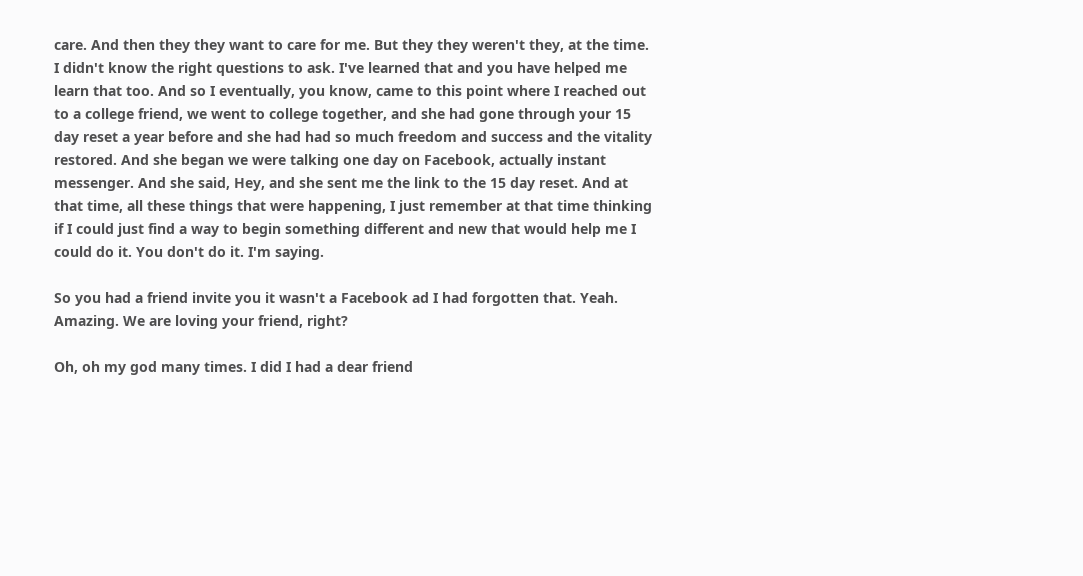care. And then they they want to care for me. But they they weren't they, at the time. I didn't know the right questions to ask. I've learned that and you have helped me learn that too. And so I eventually, you know, came to this point where I reached out to a college friend, we went to college together, and she had gone through your 15 day reset a year before and she had had so much freedom and success and the vitality restored. And she began we were talking one day on Facebook, actually instant messenger. And she said, Hey, and she sent me the link to the 15 day reset. And at that time, all these things that were happening, I just remember at that time thinking if I could just find a way to begin something different and new that would help me I could do it. You don't do it. I'm saying.

So you had a friend invite you it wasn't a Facebook ad I had forgotten that. Yeah. Amazing. We are loving your friend, right?

Oh, oh my god many times. I did I had a dear friend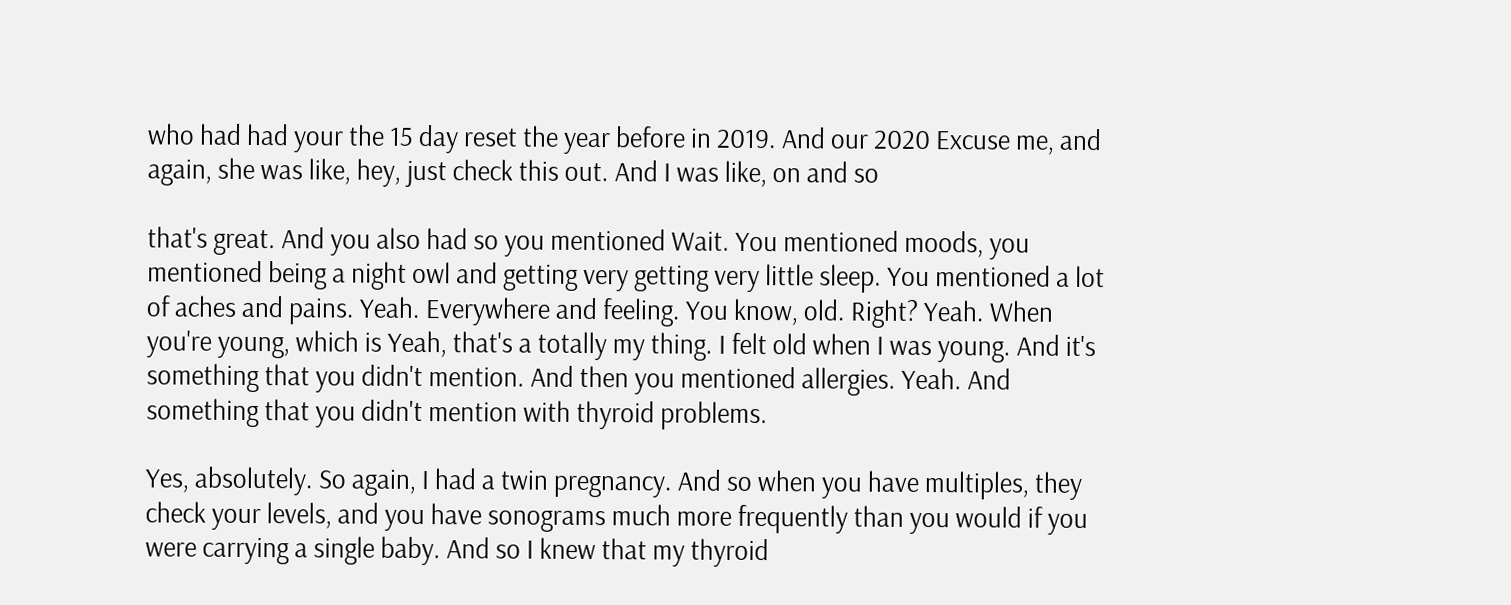who had had your the 15 day reset the year before in 2019. And our 2020 Excuse me, and again, she was like, hey, just check this out. And I was like, on and so

that's great. And you also had so you mentioned Wait. You mentioned moods, you mentioned being a night owl and getting very getting very little sleep. You mentioned a lot of aches and pains. Yeah. Everywhere and feeling. You know, old. Right? Yeah. When you're young, which is Yeah, that's a totally my thing. I felt old when I was young. And it's something that you didn't mention. And then you mentioned allergies. Yeah. And something that you didn't mention with thyroid problems.

Yes, absolutely. So again, I had a twin pregnancy. And so when you have multiples, they check your levels, and you have sonograms much more frequently than you would if you were carrying a single baby. And so I knew that my thyroid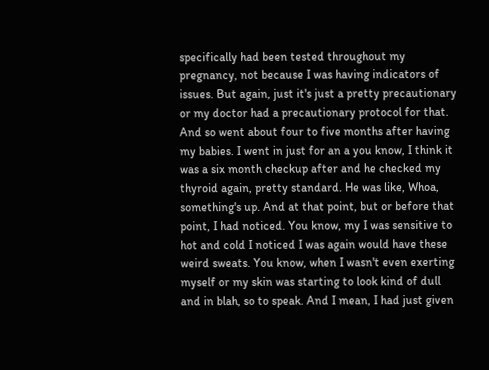specifically had been tested throughout my pregnancy, not because I was having indicators of issues. But again, just it's just a pretty precautionary or my doctor had a precautionary protocol for that. And so went about four to five months after having my babies. I went in just for an a you know, I think it was a six month checkup after and he checked my thyroid again, pretty standard. He was like, Whoa, something's up. And at that point, but or before that point, I had noticed. You know, my I was sensitive to hot and cold I noticed I was again would have these weird sweats. You know, when I wasn't even exerting myself or my skin was starting to look kind of dull and in blah, so to speak. And I mean, I had just given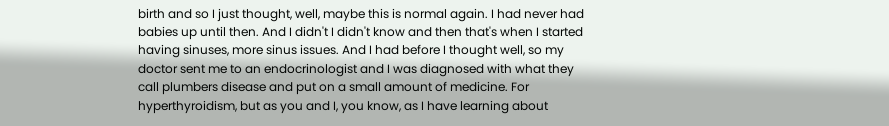birth and so I just thought, well, maybe this is normal again. I had never had babies up until then. And I didn't I didn't know and then that's when I started having sinuses, more sinus issues. And I had before I thought well, so my doctor sent me to an endocrinologist and I was diagnosed with what they call plumbers disease and put on a small amount of medicine. For hyperthyroidism, but as you and I, you know, as I have learning about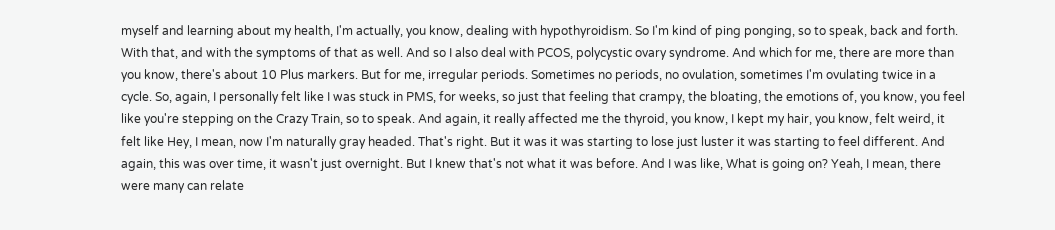myself and learning about my health, I'm actually, you know, dealing with hypothyroidism. So I'm kind of ping ponging, so to speak, back and forth. With that, and with the symptoms of that as well. And so I also deal with PCOS, polycystic ovary syndrome. And which for me, there are more than you know, there's about 10 Plus markers. But for me, irregular periods. Sometimes no periods, no ovulation, sometimes I'm ovulating twice in a cycle. So, again, I personally felt like I was stuck in PMS, for weeks, so just that feeling that crampy, the bloating, the emotions of, you know, you feel like you're stepping on the Crazy Train, so to speak. And again, it really affected me the thyroid, you know, I kept my hair, you know, felt weird, it felt like Hey, I mean, now I'm naturally gray headed. That's right. But it was it was starting to lose just luster it was starting to feel different. And again, this was over time, it wasn't just overnight. But I knew that's not what it was before. And I was like, What is going on? Yeah, I mean, there were many can relate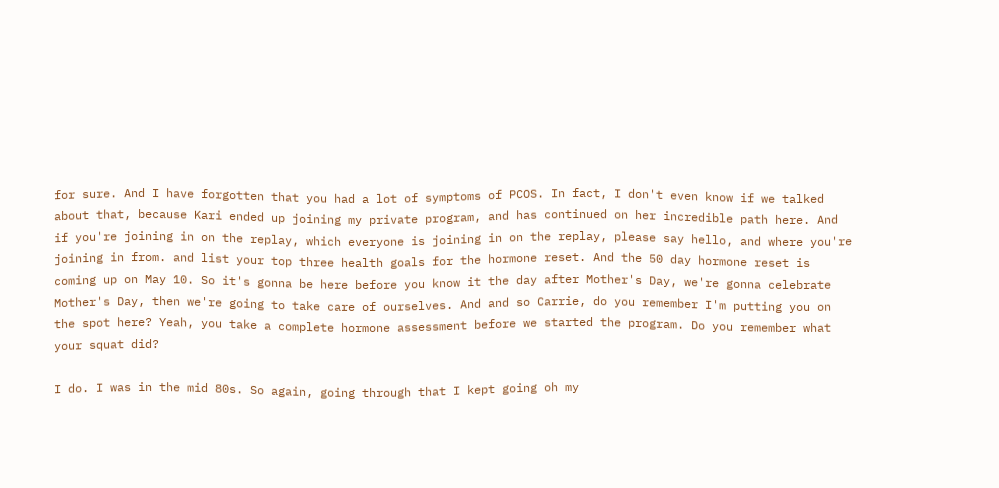for sure. And I have forgotten that you had a lot of symptoms of PCOS. In fact, I don't even know if we talked about that, because Kari ended up joining my private program, and has continued on her incredible path here. And if you're joining in on the replay, which everyone is joining in on the replay, please say hello, and where you're joining in from. and list your top three health goals for the hormone reset. And the 50 day hormone reset is coming up on May 10. So it's gonna be here before you know it the day after Mother's Day, we're gonna celebrate Mother's Day, then we're going to take care of ourselves. And and so Carrie, do you remember I'm putting you on the spot here? Yeah, you take a complete hormone assessment before we started the program. Do you remember what your squat did?

I do. I was in the mid 80s. So again, going through that I kept going oh my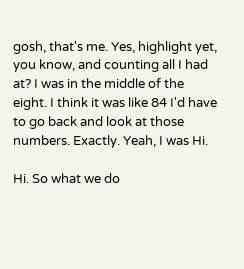gosh, that's me. Yes, highlight yet, you know, and counting all I had at? I was in the middle of the eight. I think it was like 84 I'd have to go back and look at those numbers. Exactly. Yeah, I was Hi.

Hi. So what we do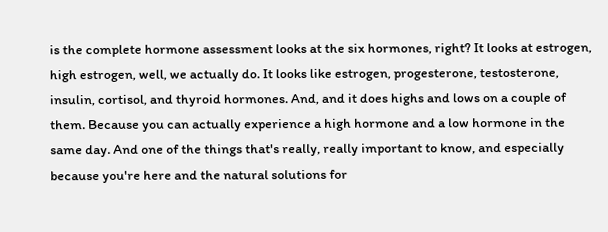is the complete hormone assessment looks at the six hormones, right? It looks at estrogen, high estrogen, well, we actually do. It looks like estrogen, progesterone, testosterone, insulin, cortisol, and thyroid hormones. And, and it does highs and lows on a couple of them. Because you can actually experience a high hormone and a low hormone in the same day. And one of the things that's really, really important to know, and especially because you're here and the natural solutions for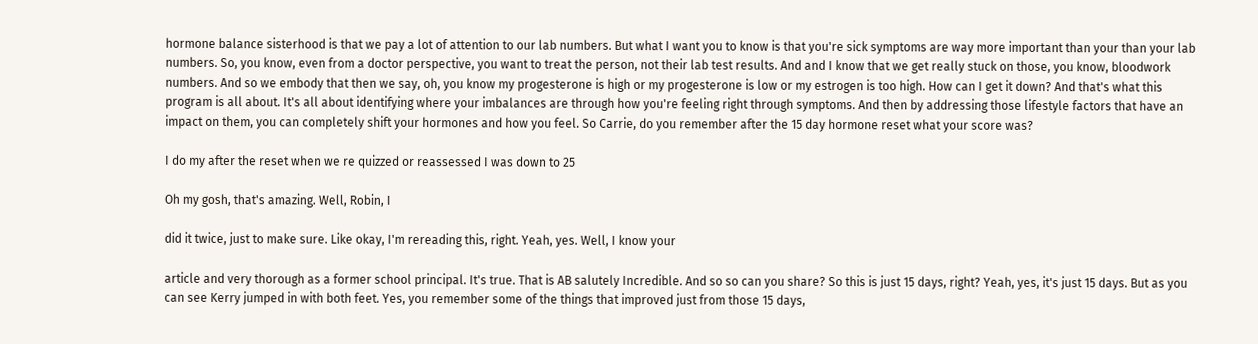hormone balance sisterhood is that we pay a lot of attention to our lab numbers. But what I want you to know is that you're sick symptoms are way more important than your than your lab numbers. So, you know, even from a doctor perspective, you want to treat the person, not their lab test results. And and I know that we get really stuck on those, you know, bloodwork numbers. And so we embody that then we say, oh, you know my progesterone is high or my progesterone is low or my estrogen is too high. How can I get it down? And that's what this program is all about. It's all about identifying where your imbalances are through how you're feeling right through symptoms. And then by addressing those lifestyle factors that have an impact on them, you can completely shift your hormones and how you feel. So Carrie, do you remember after the 15 day hormone reset what your score was?

I do my after the reset when we re quizzed or reassessed I was down to 25

Oh my gosh, that's amazing. Well, Robin, I

did it twice, just to make sure. Like okay, I'm rereading this, right. Yeah, yes. Well, I know your

article and very thorough as a former school principal. It's true. That is AB salutely Incredible. And so so can you share? So this is just 15 days, right? Yeah, yes, it's just 15 days. But as you can see Kerry jumped in with both feet. Yes, you remember some of the things that improved just from those 15 days,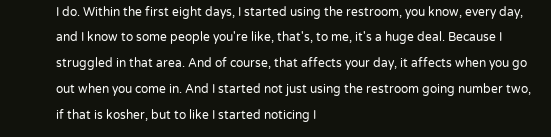I do. Within the first eight days, I started using the restroom, you know, every day, and I know to some people you're like, that's, to me, it's a huge deal. Because I struggled in that area. And of course, that affects your day, it affects when you go out when you come in. And I started not just using the restroom going number two, if that is kosher, but to like I started noticing I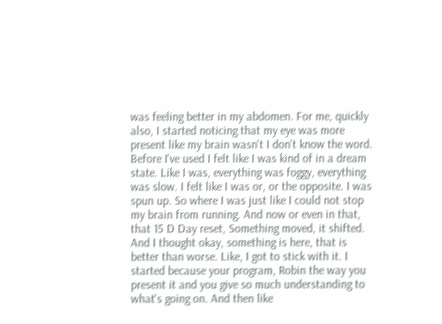was feeling better in my abdomen. For me, quickly also, I started noticing that my eye was more present like my brain wasn't I don't know the word. Before I've used I felt like I was kind of in a dream state. Like I was, everything was foggy, everything was slow. I felt like I was or, or the opposite. I was spun up. So where I was just like I could not stop my brain from running. And now or even in that, that 15 D Day reset, Something moved, it shifted. And I thought okay, something is here, that is better than worse. Like, I got to stick with it. I started because your program, Robin the way you present it and you give so much understanding to what's going on. And then like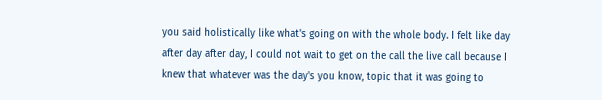you said holistically like what's going on with the whole body. I felt like day after day after day, I could not wait to get on the call the live call because I knew that whatever was the day's you know, topic that it was going to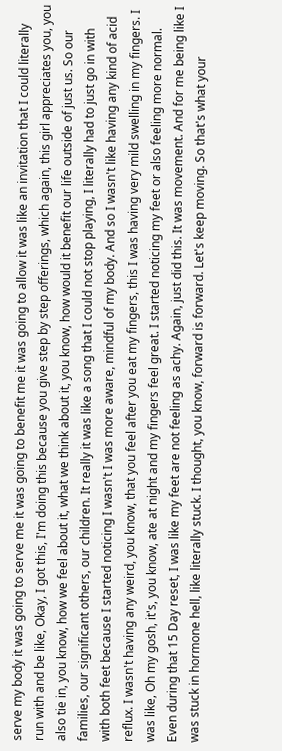serve my body it was going to serve me it was going to benefit me it was going to allow it was like an invitation that I could literally run with and be like, Okay, I got this, I'm doing this because you give step by step offerings, which again, this girl appreciates you, you also tie in, you know, how we feel about it, what we think about it, you know, how would it benefit our life outside of just us. So our families, our significant others, our children. It really it was like a song that I could not stop playing, I literally had to just go in with with both feet because I started noticing I wasn't I was more aware, mindful of my body. And so I wasn't like having any kind of acid reflux. I wasn't having any weird, you know, that you feel after you eat my fingers, this I was having very mild swelling in my fingers. I was like, Oh my gosh, it's, you know, ate at night and my fingers feel great. I started noticing my feet or also feeling more normal. Even during that 15 Day reset, I was like my feet are not feeling as achy. Again, just did this. It was movement. And for me being like I was stuck in hormone hell, like literally stuck. I thought, you know, forward is forward. Let's keep moving. So that's what your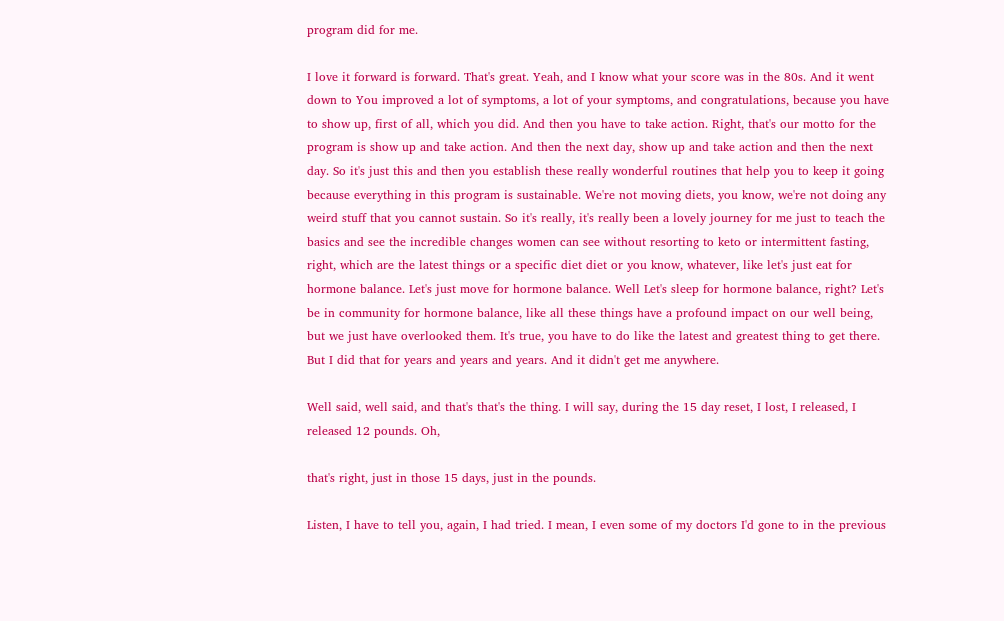program did for me.

I love it forward is forward. That's great. Yeah, and I know what your score was in the 80s. And it went down to You improved a lot of symptoms, a lot of your symptoms, and congratulations, because you have to show up, first of all, which you did. And then you have to take action. Right, that's our motto for the program is show up and take action. And then the next day, show up and take action and then the next day. So it's just this and then you establish these really wonderful routines that help you to keep it going because everything in this program is sustainable. We're not moving diets, you know, we're not doing any weird stuff that you cannot sustain. So it's really, it's really been a lovely journey for me just to teach the basics and see the incredible changes women can see without resorting to keto or intermittent fasting, right, which are the latest things or a specific diet diet or you know, whatever, like let's just eat for hormone balance. Let's just move for hormone balance. Well Let's sleep for hormone balance, right? Let's be in community for hormone balance, like all these things have a profound impact on our well being, but we just have overlooked them. It's true, you have to do like the latest and greatest thing to get there. But I did that for years and years and years. And it didn't get me anywhere.

Well said, well said, and that's that's the thing. I will say, during the 15 day reset, I lost, I released, I released 12 pounds. Oh,

that's right, just in those 15 days, just in the pounds.

Listen, I have to tell you, again, I had tried. I mean, I even some of my doctors I'd gone to in the previous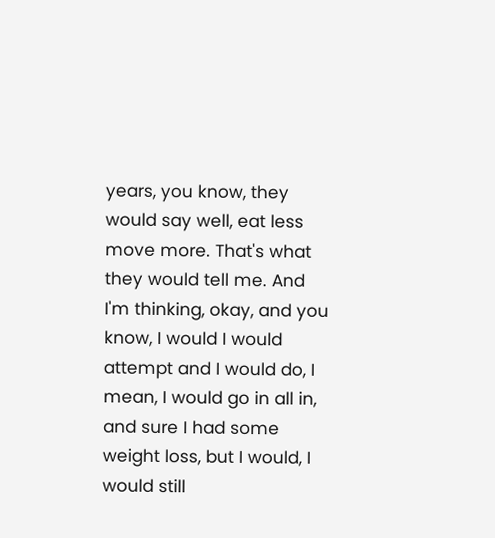years, you know, they would say well, eat less move more. That's what they would tell me. And I'm thinking, okay, and you know, I would I would attempt and I would do, I mean, I would go in all in, and sure I had some weight loss, but I would, I would still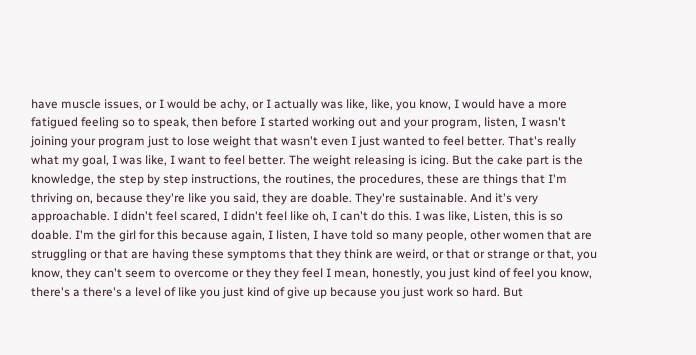have muscle issues, or I would be achy, or I actually was like, like, you know, I would have a more fatigued feeling so to speak, then before I started working out and your program, listen, I wasn't joining your program just to lose weight that wasn't even I just wanted to feel better. That's really what my goal, I was like, I want to feel better. The weight releasing is icing. But the cake part is the knowledge, the step by step instructions, the routines, the procedures, these are things that I'm thriving on, because they're like you said, they are doable. They're sustainable. And it's very approachable. I didn't feel scared, I didn't feel like oh, I can't do this. I was like, Listen, this is so doable. I'm the girl for this because again, I listen, I have told so many people, other women that are struggling or that are having these symptoms that they think are weird, or that or strange or that, you know, they can't seem to overcome or they they feel I mean, honestly, you just kind of feel you know, there's a there's a level of like you just kind of give up because you just work so hard. But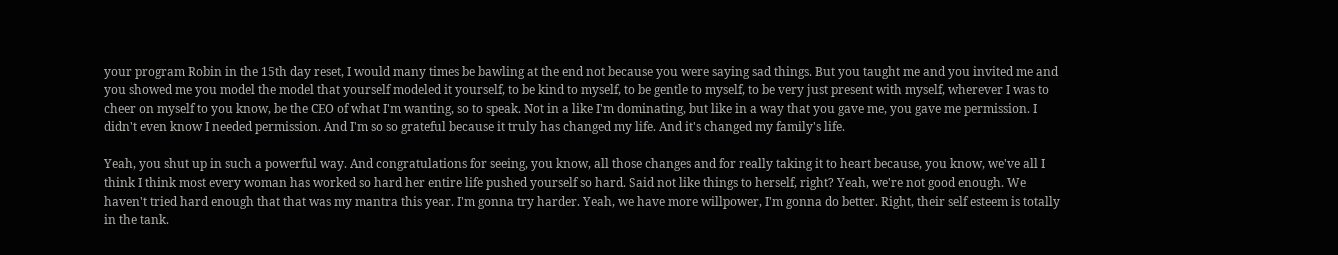your program Robin in the 15th day reset, I would many times be bawling at the end not because you were saying sad things. But you taught me and you invited me and you showed me you model the model that yourself modeled it yourself, to be kind to myself, to be gentle to myself, to be very just present with myself, wherever I was to cheer on myself to you know, be the CEO of what I'm wanting, so to speak. Not in a like I'm dominating, but like in a way that you gave me, you gave me permission. I didn't even know I needed permission. And I'm so so grateful because it truly has changed my life. And it's changed my family's life.

Yeah, you shut up in such a powerful way. And congratulations for seeing, you know, all those changes and for really taking it to heart because, you know, we've all I think I think most every woman has worked so hard her entire life pushed yourself so hard. Said not like things to herself, right? Yeah, we're not good enough. We haven't tried hard enough that that was my mantra this year. I'm gonna try harder. Yeah, we have more willpower, I'm gonna do better. Right, their self esteem is totally in the tank.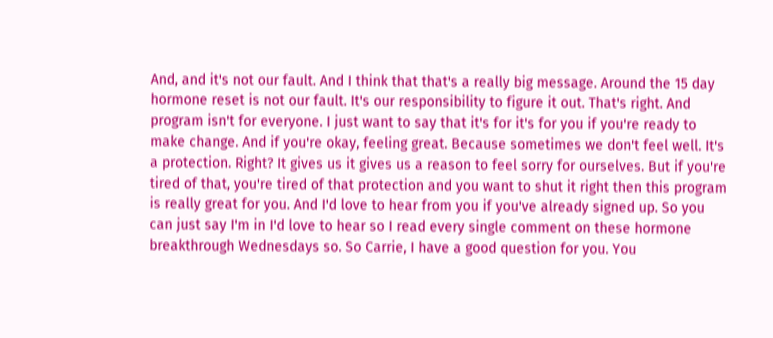And, and it's not our fault. And I think that that's a really big message. Around the 15 day hormone reset is not our fault. It's our responsibility to figure it out. That's right. And program isn't for everyone. I just want to say that it's for it's for you if you're ready to make change. And if you're okay, feeling great. Because sometimes we don't feel well. It's a protection. Right? It gives us it gives us a reason to feel sorry for ourselves. But if you're tired of that, you're tired of that protection and you want to shut it right then this program is really great for you. And I'd love to hear from you if you've already signed up. So you can just say I'm in I'd love to hear so I read every single comment on these hormone breakthrough Wednesdays so. So Carrie, I have a good question for you. You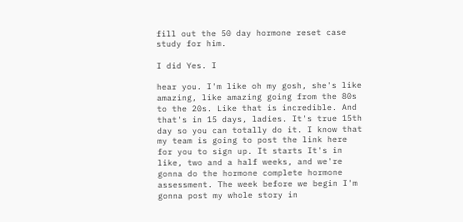fill out the 50 day hormone reset case study for him.

I did Yes. I

hear you. I'm like oh my gosh, she's like amazing, like amazing going from the 80s to the 20s. Like that is incredible. And that's in 15 days, ladies. It's true 15th day so you can totally do it. I know that my team is going to post the link here for you to sign up. It starts It's in like, two and a half weeks, and we're gonna do the hormone complete hormone assessment. The week before we begin I'm gonna post my whole story in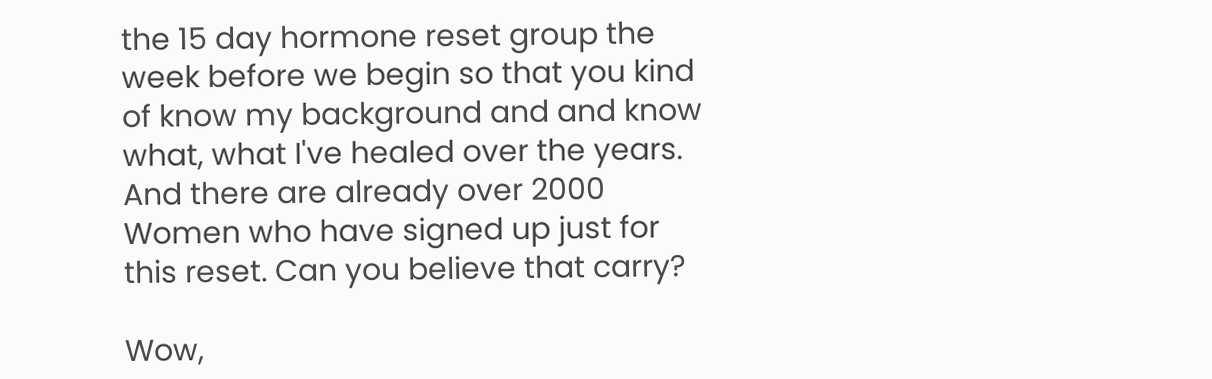the 15 day hormone reset group the week before we begin so that you kind of know my background and and know what, what I've healed over the years. And there are already over 2000 Women who have signed up just for this reset. Can you believe that carry?

Wow,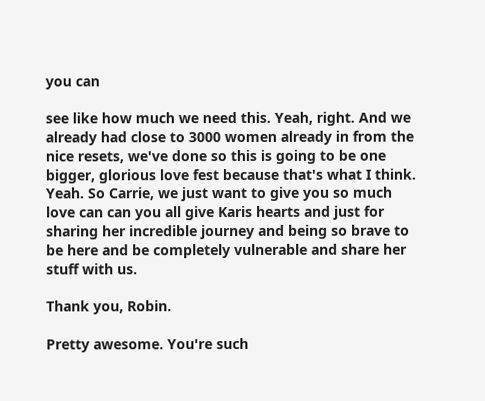you can

see like how much we need this. Yeah, right. And we already had close to 3000 women already in from the nice resets, we've done so this is going to be one bigger, glorious love fest because that's what I think. Yeah. So Carrie, we just want to give you so much love can can you all give Karis hearts and just for sharing her incredible journey and being so brave to be here and be completely vulnerable and share her stuff with us.

Thank you, Robin.

Pretty awesome. You're such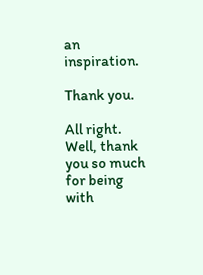an inspiration.

Thank you.

All right. Well, thank you so much for being with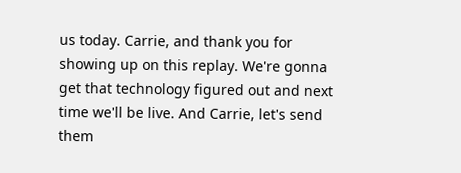us today. Carrie, and thank you for showing up on this replay. We're gonna get that technology figured out and next time we'll be live. And Carrie, let's send them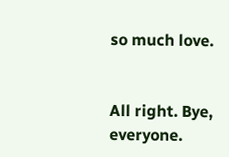so much love.


All right. Bye, everyone.